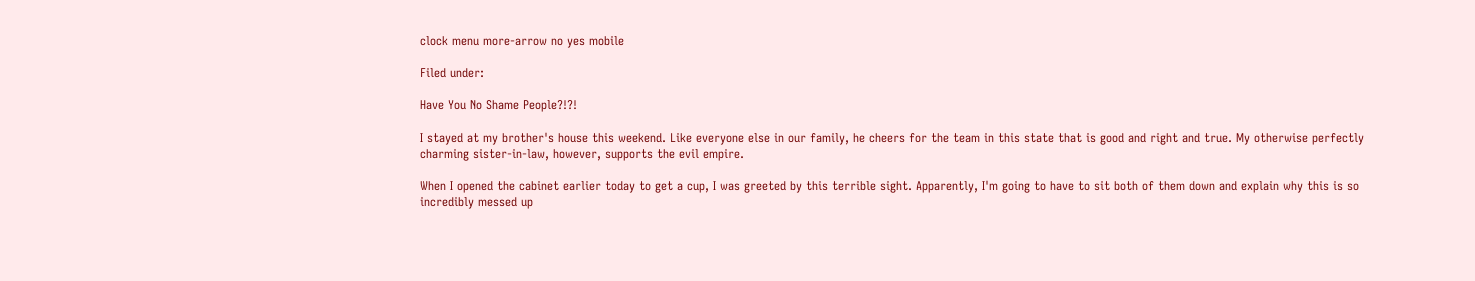clock menu more-arrow no yes mobile

Filed under:

Have You No Shame People?!?!

I stayed at my brother's house this weekend. Like everyone else in our family, he cheers for the team in this state that is good and right and true. My otherwise perfectly charming sister-in-law, however, supports the evil empire.

When I opened the cabinet earlier today to get a cup, I was greeted by this terrible sight. Apparently, I'm going to have to sit both of them down and explain why this is so incredibly messed up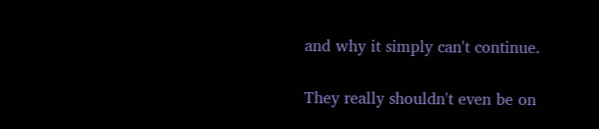and why it simply can't continue.

They really shouldn't even be on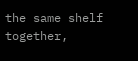the same shelf together,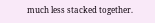much less stacked together.